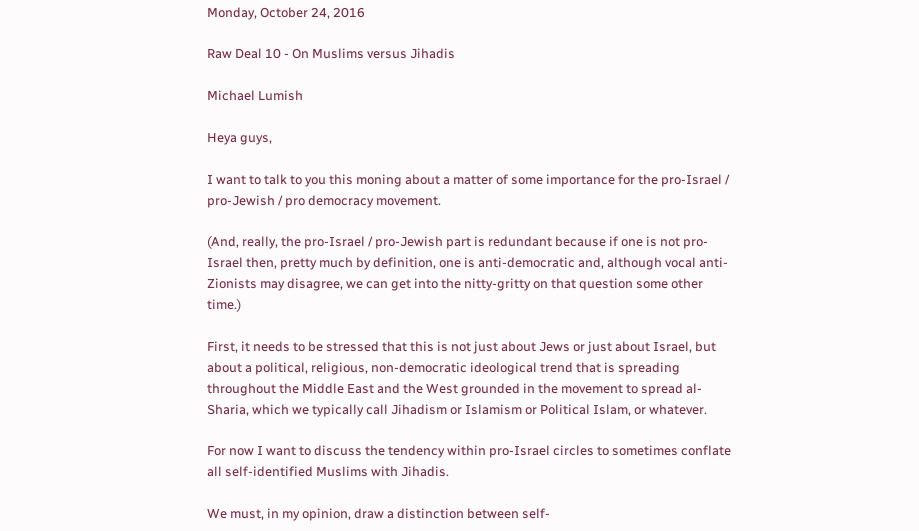Monday, October 24, 2016

Raw Deal 10 - On Muslims versus Jihadis

Michael Lumish

Heya guys,

I want to talk to you this moning about a matter of some importance for the pro-Israel / pro-Jewish / pro democracy movement.

(And, really, the pro-Israel / pro-Jewish part is redundant because if one is not pro-Israel then, pretty much by definition, one is anti-democratic and, although vocal anti-Zionists may disagree, we can get into the nitty-gritty on that question some other time.)

First, it needs to be stressed that this is not just about Jews or just about Israel, but about a political, religious, non-democratic ideological trend that is spreading throughout the Middle East and the West grounded in the movement to spread al-Sharia, which we typically call Jihadism or Islamism or Political Islam, or whatever.

For now I want to discuss the tendency within pro-Israel circles to sometimes conflate all self-identified Muslims with Jihadis.

We must, in my opinion, draw a distinction between self-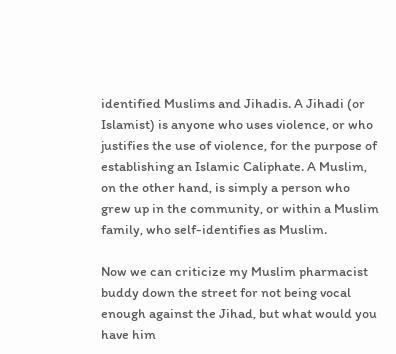identified Muslims and Jihadis. A Jihadi (or Islamist) is anyone who uses violence, or who justifies the use of violence, for the purpose of establishing an Islamic Caliphate. A Muslim, on the other hand, is simply a person who grew up in the community, or within a Muslim family, who self-identifies as Muslim.

Now we can criticize my Muslim pharmacist buddy down the street for not being vocal enough against the Jihad, but what would you have him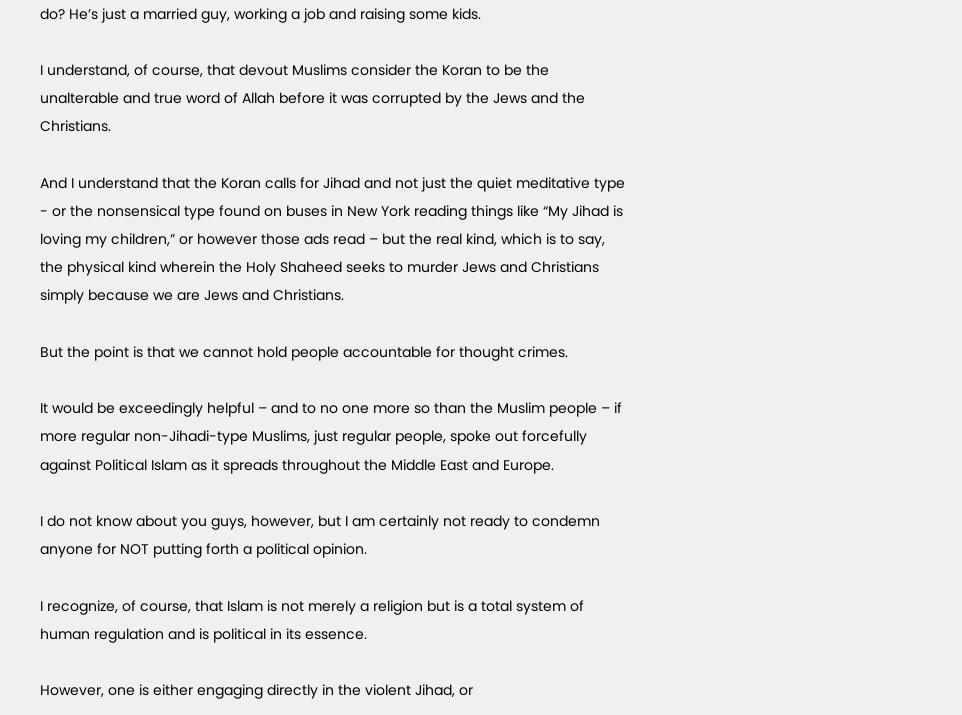do? He’s just a married guy, working a job and raising some kids.

I understand, of course, that devout Muslims consider the Koran to be the unalterable and true word of Allah before it was corrupted by the Jews and the Christians.

And I understand that the Koran calls for Jihad and not just the quiet meditative type - or the nonsensical type found on buses in New York reading things like “My Jihad is loving my children,” or however those ads read – but the real kind, which is to say, the physical kind wherein the Holy Shaheed seeks to murder Jews and Christians simply because we are Jews and Christians.

But the point is that we cannot hold people accountable for thought crimes.

It would be exceedingly helpful – and to no one more so than the Muslim people – if more regular non-Jihadi-type Muslims, just regular people, spoke out forcefully against Political Islam as it spreads throughout the Middle East and Europe.

I do not know about you guys, however, but I am certainly not ready to condemn anyone for NOT putting forth a political opinion.

I recognize, of course, that Islam is not merely a religion but is a total system of human regulation and is political in its essence.

However, one is either engaging directly in the violent Jihad, or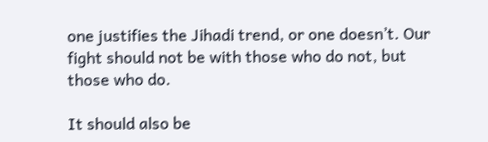one justifies the Jihadi trend, or one doesn’t. Our fight should not be with those who do not, but those who do.

It should also be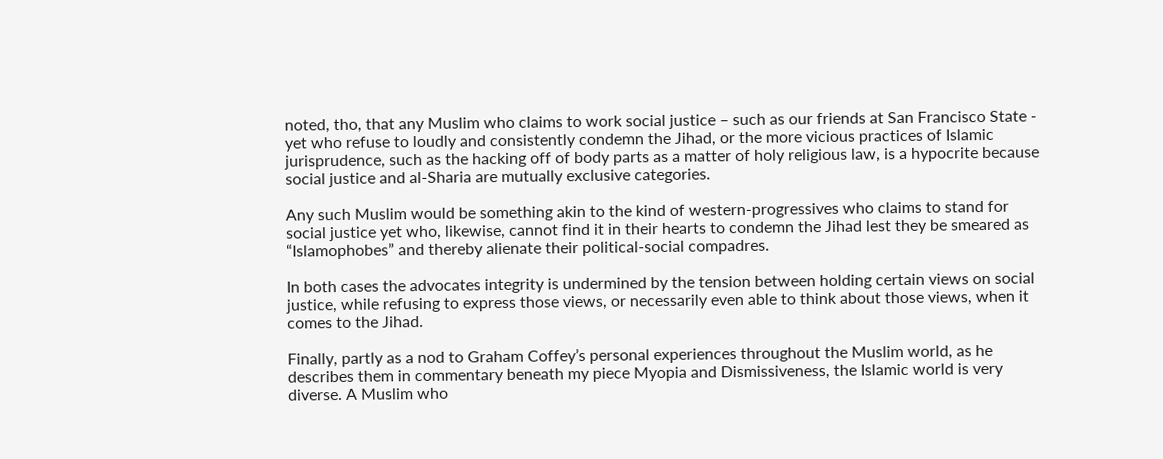noted, tho, that any Muslim who claims to work social justice – such as our friends at San Francisco State - yet who refuse to loudly and consistently condemn the Jihad, or the more vicious practices of Islamic jurisprudence, such as the hacking off of body parts as a matter of holy religious law, is a hypocrite because social justice and al-Sharia are mutually exclusive categories.

Any such Muslim would be something akin to the kind of western-progressives who claims to stand for social justice yet who, likewise, cannot find it in their hearts to condemn the Jihad lest they be smeared as “Islamophobes” and thereby alienate their political-social compadres.

In both cases the advocates integrity is undermined by the tension between holding certain views on social justice, while refusing to express those views, or necessarily even able to think about those views, when it comes to the Jihad.

Finally, partly as a nod to Graham Coffey’s personal experiences throughout the Muslim world, as he describes them in commentary beneath my piece Myopia and Dismissiveness, the Islamic world is very diverse. A Muslim who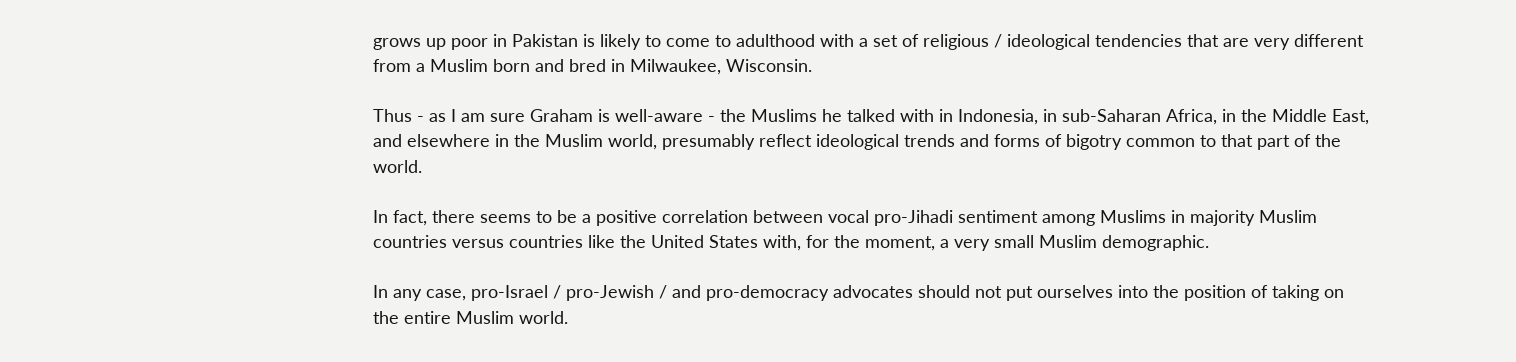grows up poor in Pakistan is likely to come to adulthood with a set of religious / ideological tendencies that are very different from a Muslim born and bred in Milwaukee, Wisconsin.

Thus - as I am sure Graham is well-aware - the Muslims he talked with in Indonesia, in sub-Saharan Africa, in the Middle East, and elsewhere in the Muslim world, presumably reflect ideological trends and forms of bigotry common to that part of the world.

In fact, there seems to be a positive correlation between vocal pro-Jihadi sentiment among Muslims in majority Muslim countries versus countries like the United States with, for the moment, a very small Muslim demographic.

In any case, pro-Israel / pro-Jewish / and pro-democracy advocates should not put ourselves into the position of taking on the entire Muslim world.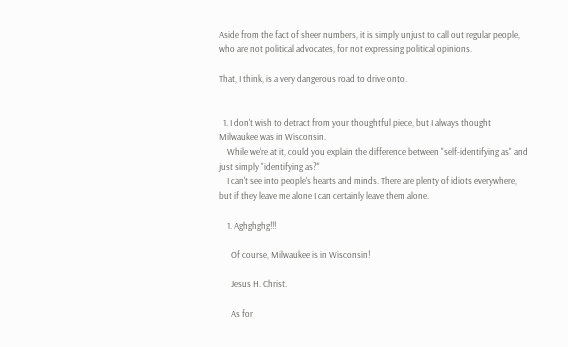Aside from the fact of sheer numbers, it is simply unjust to call out regular people, who are not political advocates, for not expressing political opinions.

That, I think, is a very dangerous road to drive onto.


  1. I don't wish to detract from your thoughtful piece, but I always thought Milwaukee was in Wisconsin.
    While we're at it, could you explain the difference between "self-identifying as" and just simply "identifying as?"
    I can't see into people's hearts and minds. There are plenty of idiots everywhere, but if they leave me alone I can certainly leave them alone.

    1. Aghghghg!!!

      Of course, Milwaukee is in Wisconsin!

      Jesus H. Christ.

      As for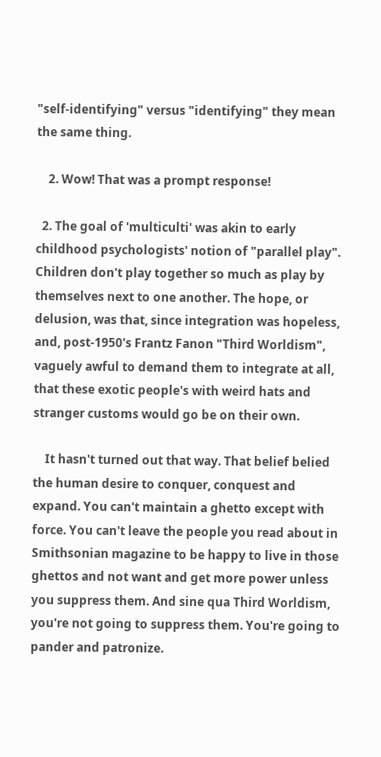"self-identifying" versus "identifying" they mean the same thing.

    2. Wow! That was a prompt response!

  2. The goal of 'multiculti' was akin to early childhood psychologists' notion of "parallel play". Children don't play together so much as play by themselves next to one another. The hope, or delusion, was that, since integration was hopeless, and, post-1950's Frantz Fanon "Third Worldism", vaguely awful to demand them to integrate at all, that these exotic people's with weird hats and stranger customs would go be on their own.

    It hasn't turned out that way. That belief belied the human desire to conquer, conquest and expand. You can't maintain a ghetto except with force. You can't leave the people you read about in Smithsonian magazine to be happy to live in those ghettos and not want and get more power unless you suppress them. And sine qua Third Worldism, you're not going to suppress them. You're going to pander and patronize.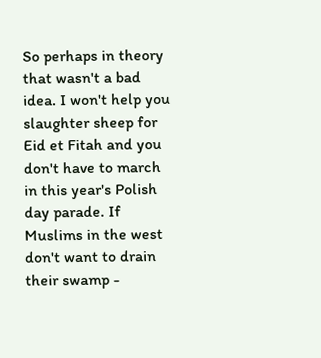So perhaps in theory that wasn't a bad idea. I won't help you slaughter sheep for Eid et Fitah and you don't have to march in this year's Polish day parade. If Muslims in the west don't want to drain their swamp -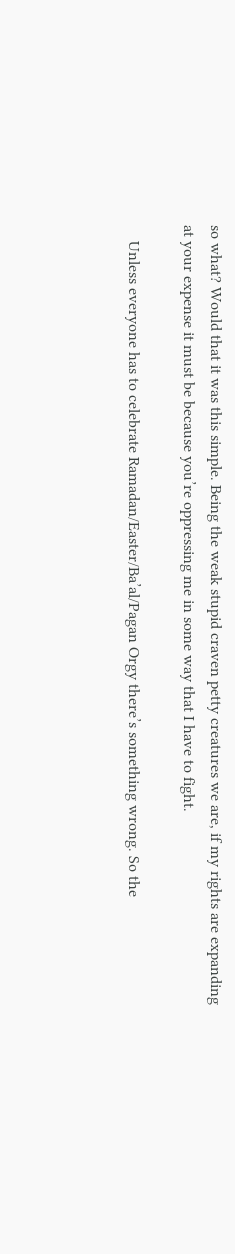so what? Would that it was this simple. Being the weak stupid craven petty creatures we are, if my rights are expanding at your expense it must be because you’re oppressing me in some way that I have to fight.

    Unless everyone has to celebrate Ramadan/Easter/Ba’al/Pagan Orgy there’s something wrong. So the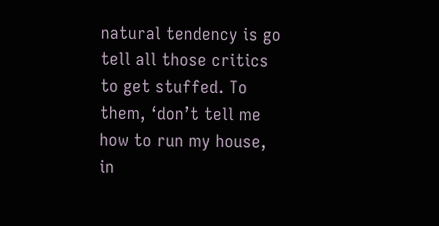natural tendency is go tell all those critics to get stuffed. To them, ‘don’t tell me how to run my house, in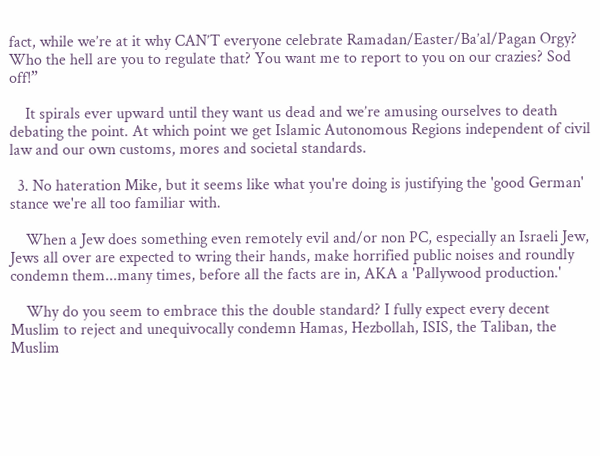fact, while we’re at it why CAN’T everyone celebrate Ramadan/Easter/Ba’al/Pagan Orgy? Who the hell are you to regulate that? You want me to report to you on our crazies? Sod off!”

    It spirals ever upward until they want us dead and we’re amusing ourselves to death debating the point. At which point we get Islamic Autonomous Regions independent of civil law and our own customs, mores and societal standards.

  3. No hateration Mike, but it seems like what you're doing is justifying the 'good German' stance we're all too familiar with.

    When a Jew does something even remotely evil and/or non PC, especially an Israeli Jew, Jews all over are expected to wring their hands, make horrified public noises and roundly condemn them...many times, before all the facts are in, AKA a 'Pallywood production.'

    Why do you seem to embrace this the double standard? I fully expect every decent Muslim to reject and unequivocally condemn Hamas, Hezbollah, ISIS, the Taliban, the Muslim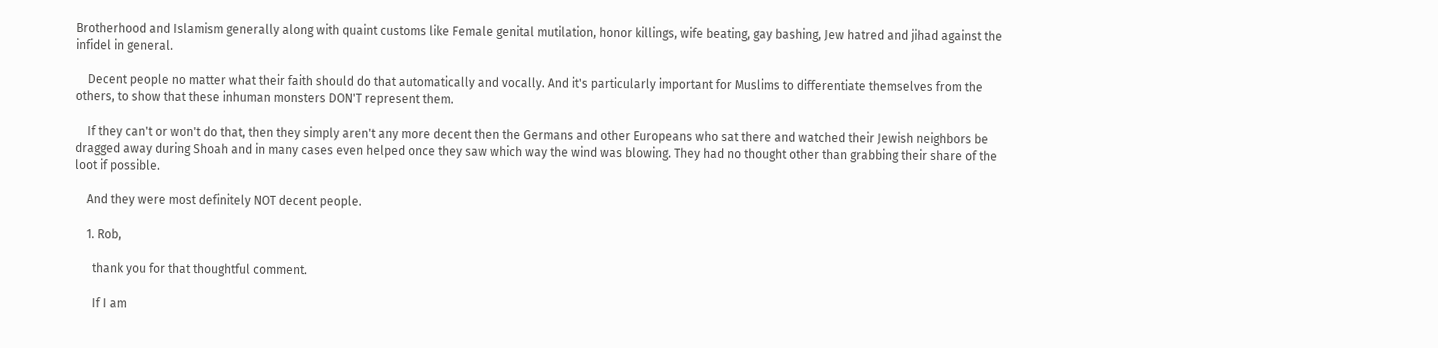Brotherhood and Islamism generally along with quaint customs like Female genital mutilation, honor killings, wife beating, gay bashing, Jew hatred and jihad against the infidel in general.

    Decent people no matter what their faith should do that automatically and vocally. And it's particularly important for Muslims to differentiate themselves from the others, to show that these inhuman monsters DON'T represent them.

    If they can't or won't do that, then they simply aren't any more decent then the Germans and other Europeans who sat there and watched their Jewish neighbors be dragged away during Shoah and in many cases even helped once they saw which way the wind was blowing. They had no thought other than grabbing their share of the loot if possible.

    And they were most definitely NOT decent people.

    1. Rob,

      thank you for that thoughtful comment.

      If I am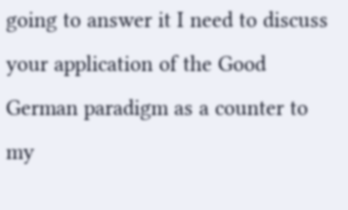going to answer it I need to discuss your application of the Good German paradigm as a counter to my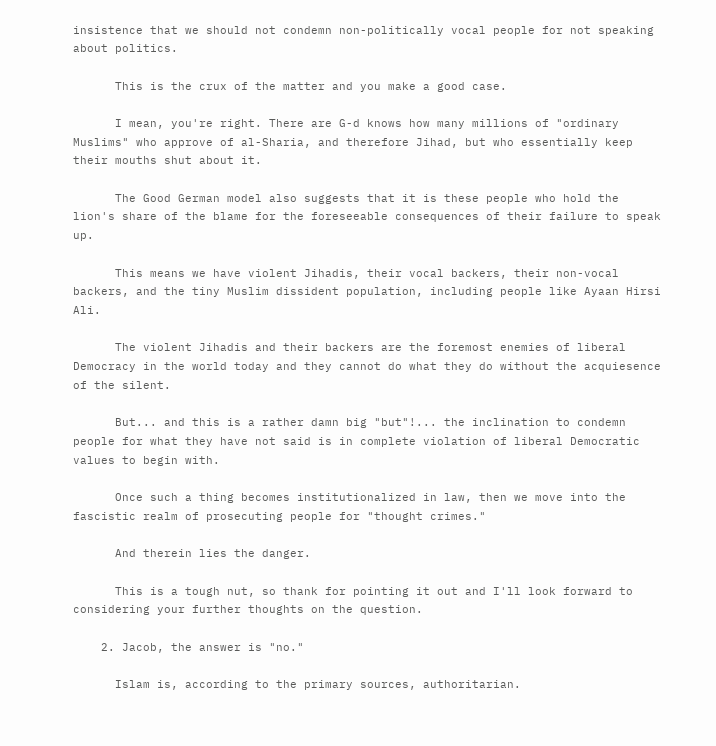insistence that we should not condemn non-politically vocal people for not speaking about politics.

      This is the crux of the matter and you make a good case.

      I mean, you're right. There are G-d knows how many millions of "ordinary Muslims" who approve of al-Sharia, and therefore Jihad, but who essentially keep their mouths shut about it.

      The Good German model also suggests that it is these people who hold the lion's share of the blame for the foreseeable consequences of their failure to speak up.

      This means we have violent Jihadis, their vocal backers, their non-vocal backers, and the tiny Muslim dissident population, including people like Ayaan Hirsi Ali.

      The violent Jihadis and their backers are the foremost enemies of liberal Democracy in the world today and they cannot do what they do without the acquiesence of the silent.

      But... and this is a rather damn big "but"!... the inclination to condemn people for what they have not said is in complete violation of liberal Democratic values to begin with.

      Once such a thing becomes institutionalized in law, then we move into the fascistic realm of prosecuting people for "thought crimes."

      And therein lies the danger.

      This is a tough nut, so thank for pointing it out and I'll look forward to considering your further thoughts on the question.

    2. Jacob, the answer is "no."

      Islam is, according to the primary sources, authoritarian.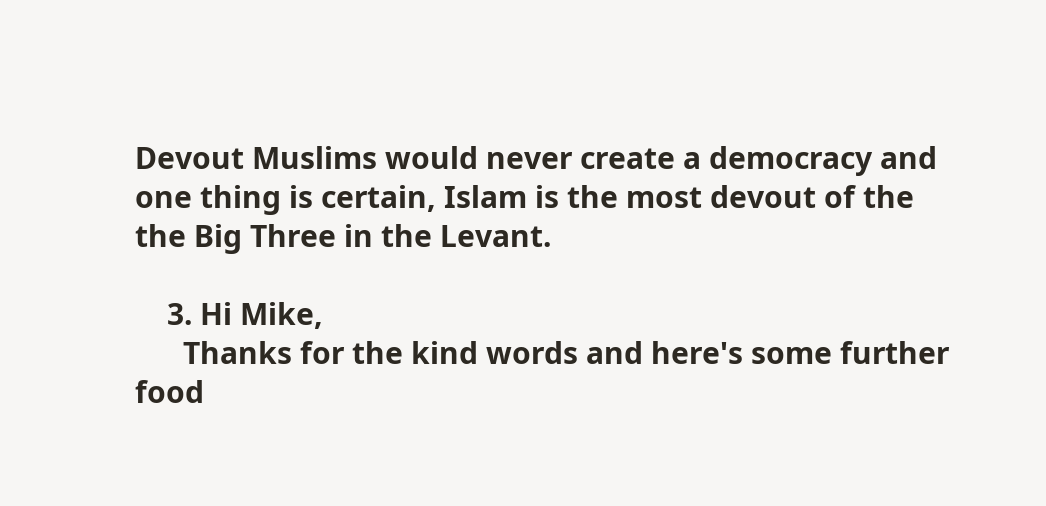Devout Muslims would never create a democracy and one thing is certain, Islam is the most devout of the the Big Three in the Levant.

    3. Hi Mike,
      Thanks for the kind words and here's some further food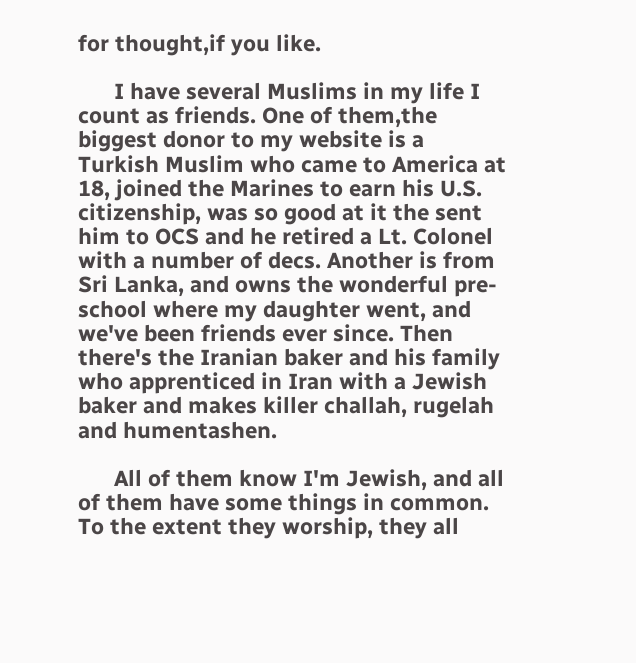for thought,if you like.

      I have several Muslims in my life I count as friends. One of them,the biggest donor to my website is a Turkish Muslim who came to America at 18, joined the Marines to earn his U.S. citizenship, was so good at it the sent him to OCS and he retired a Lt. Colonel with a number of decs. Another is from Sri Lanka, and owns the wonderful pre-school where my daughter went, and we've been friends ever since. Then there's the Iranian baker and his family who apprenticed in Iran with a Jewish baker and makes killer challah, rugelah and humentashen.

      All of them know I'm Jewish, and all of them have some things in common. To the extent they worship, they all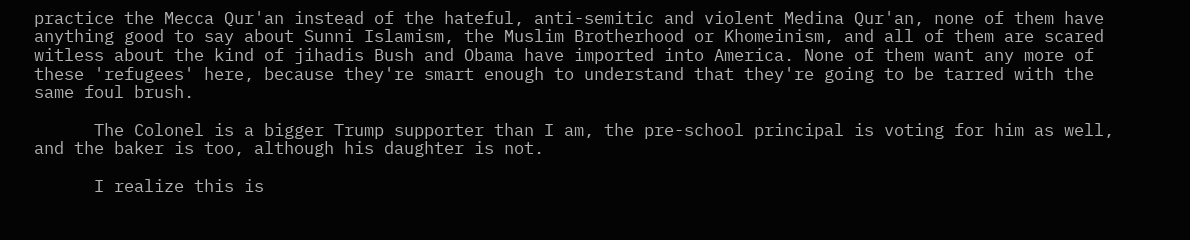practice the Mecca Qur'an instead of the hateful, anti-semitic and violent Medina Qur'an, none of them have anything good to say about Sunni Islamism, the Muslim Brotherhood or Khomeinism, and all of them are scared witless about the kind of jihadis Bush and Obama have imported into America. None of them want any more of these 'refugees' here, because they're smart enough to understand that they're going to be tarred with the same foul brush.

      The Colonel is a bigger Trump supporter than I am, the pre-school principal is voting for him as well, and the baker is too, although his daughter is not.

      I realize this is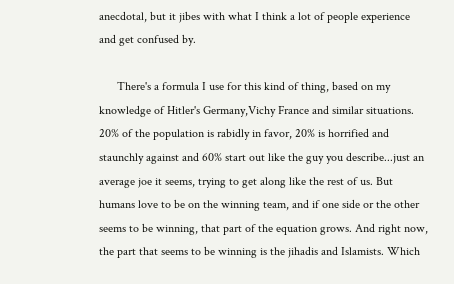anecdotal, but it jibes with what I think a lot of people experience and get confused by.

      There's a formula I use for this kind of thing, based on my knowledge of Hitler's Germany,Vichy France and similar situations. 20% of the population is rabidly in favor, 20% is horrified and staunchly against and 60% start out like the guy you describe...just an average joe it seems, trying to get along like the rest of us. But humans love to be on the winning team, and if one side or the other seems to be winning, that part of the equation grows. And right now, the part that seems to be winning is the jihadis and Islamists. Which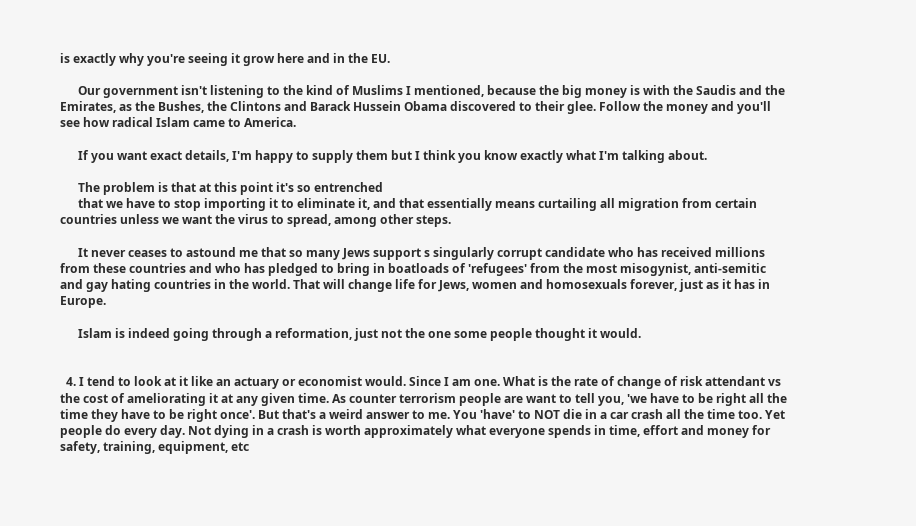is exactly why you're seeing it grow here and in the EU.

      Our government isn't listening to the kind of Muslims I mentioned, because the big money is with the Saudis and the Emirates, as the Bushes, the Clintons and Barack Hussein Obama discovered to their glee. Follow the money and you'll see how radical Islam came to America.

      If you want exact details, I'm happy to supply them but I think you know exactly what I'm talking about.

      The problem is that at this point it's so entrenched
      that we have to stop importing it to eliminate it, and that essentially means curtailing all migration from certain countries unless we want the virus to spread, among other steps.

      It never ceases to astound me that so many Jews support s singularly corrupt candidate who has received millions from these countries and who has pledged to bring in boatloads of 'refugees' from the most misogynist, anti-semitic and gay hating countries in the world. That will change life for Jews, women and homosexuals forever, just as it has in Europe.

      Islam is indeed going through a reformation, just not the one some people thought it would.


  4. I tend to look at it like an actuary or economist would. Since I am one. What is the rate of change of risk attendant vs the cost of ameliorating it at any given time. As counter terrorism people are want to tell you, 'we have to be right all the time they have to be right once'. But that's a weird answer to me. You 'have' to NOT die in a car crash all the time too. Yet people do every day. Not dying in a crash is worth approximately what everyone spends in time, effort and money for safety, training, equipment, etc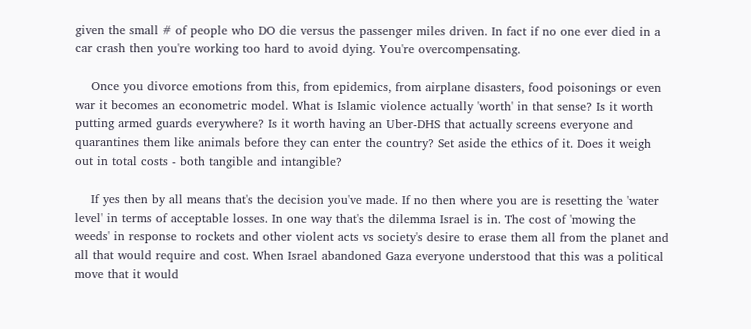given the small # of people who DO die versus the passenger miles driven. In fact if no one ever died in a car crash then you're working too hard to avoid dying. You're overcompensating.

    Once you divorce emotions from this, from epidemics, from airplane disasters, food poisonings or even war it becomes an econometric model. What is Islamic violence actually 'worth' in that sense? Is it worth putting armed guards everywhere? Is it worth having an Uber-DHS that actually screens everyone and quarantines them like animals before they can enter the country? Set aside the ethics of it. Does it weigh out in total costs - both tangible and intangible?

    If yes then by all means that's the decision you've made. If no then where you are is resetting the 'water level' in terms of acceptable losses. In one way that's the dilemma Israel is in. The cost of 'mowing the weeds' in response to rockets and other violent acts vs society's desire to erase them all from the planet and all that would require and cost. When Israel abandoned Gaza everyone understood that this was a political move that it would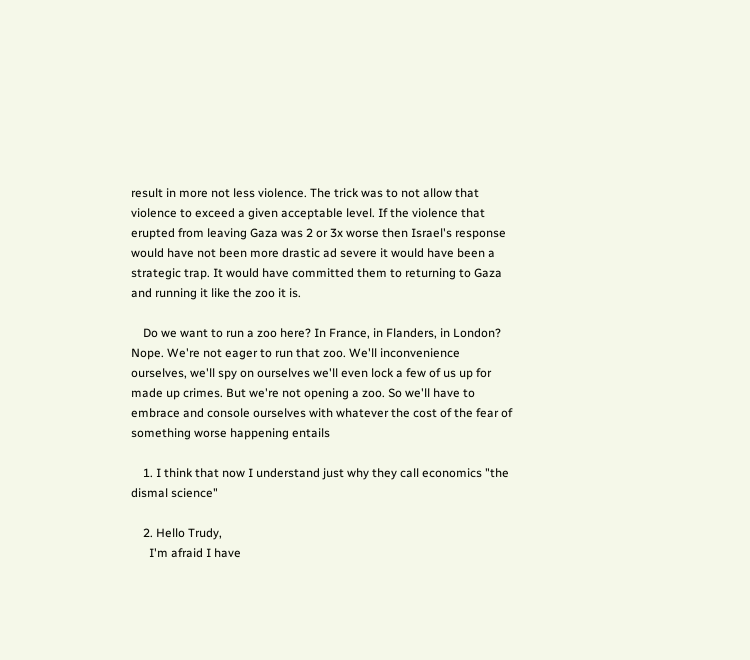result in more not less violence. The trick was to not allow that violence to exceed a given acceptable level. If the violence that erupted from leaving Gaza was 2 or 3x worse then Israel's response would have not been more drastic ad severe it would have been a strategic trap. It would have committed them to returning to Gaza and running it like the zoo it is.

    Do we want to run a zoo here? In France, in Flanders, in London? Nope. We're not eager to run that zoo. We'll inconvenience ourselves, we'll spy on ourselves we'll even lock a few of us up for made up crimes. But we're not opening a zoo. So we'll have to embrace and console ourselves with whatever the cost of the fear of something worse happening entails

    1. I think that now I understand just why they call economics "the dismal science"

    2. Hello Trudy,
      I'm afraid I have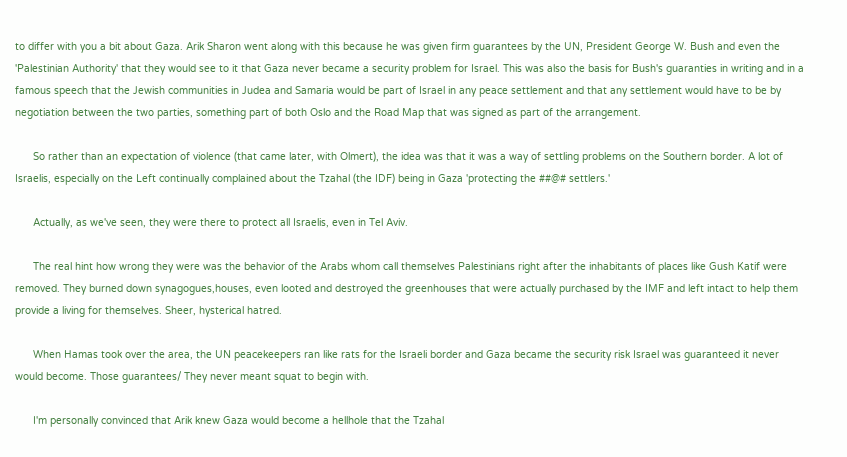to differ with you a bit about Gaza. Arik Sharon went along with this because he was given firm guarantees by the UN, President George W. Bush and even the 'Palestinian Authority' that they would see to it that Gaza never became a security problem for Israel. This was also the basis for Bush's guaranties in writing and in a famous speech that the Jewish communities in Judea and Samaria would be part of Israel in any peace settlement and that any settlement would have to be by negotiation between the two parties, something part of both Oslo and the Road Map that was signed as part of the arrangement.

      So rather than an expectation of violence (that came later, with Olmert), the idea was that it was a way of settling problems on the Southern border. A lot of Israelis, especially on the Left continually complained about the Tzahal (the IDF) being in Gaza 'protecting the ##@# settlers.'

      Actually, as we've seen, they were there to protect all Israelis, even in Tel Aviv.

      The real hint how wrong they were was the behavior of the Arabs whom call themselves Palestinians right after the inhabitants of places like Gush Katif were removed. They burned down synagogues,houses, even looted and destroyed the greenhouses that were actually purchased by the IMF and left intact to help them provide a living for themselves. Sheer, hysterical hatred.

      When Hamas took over the area, the UN peacekeepers ran like rats for the Israeli border and Gaza became the security risk Israel was guaranteed it never would become. Those guarantees/ They never meant squat to begin with.

      I'm personally convinced that Arik knew Gaza would become a hellhole that the Tzahal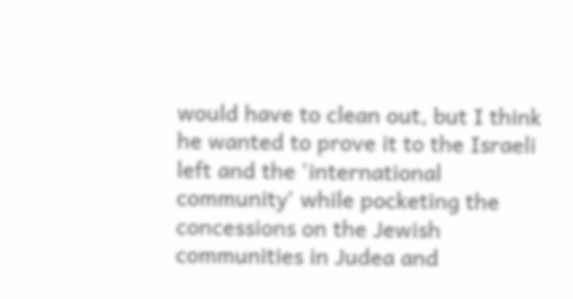would have to clean out, but I think he wanted to prove it to the Israeli left and the 'international community' while pocketing the concessions on the Jewish communities in Judea and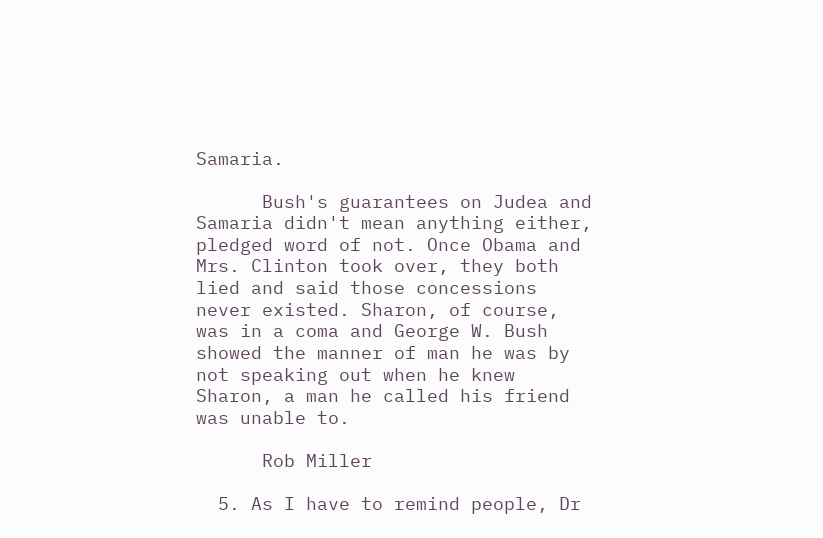Samaria.

      Bush's guarantees on Judea and Samaria didn't mean anything either, pledged word of not. Once Obama and Mrs. Clinton took over, they both lied and said those concessions never existed. Sharon, of course, was in a coma and George W. Bush showed the manner of man he was by not speaking out when he knew Sharon, a man he called his friend was unable to.

      Rob Miller

  5. As I have to remind people, Dr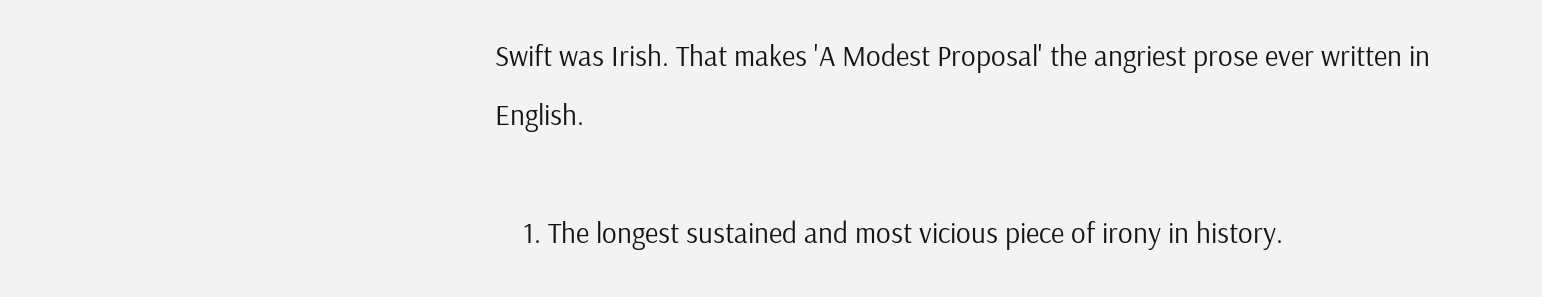Swift was Irish. That makes 'A Modest Proposal' the angriest prose ever written in English.

    1. The longest sustained and most vicious piece of irony in history.